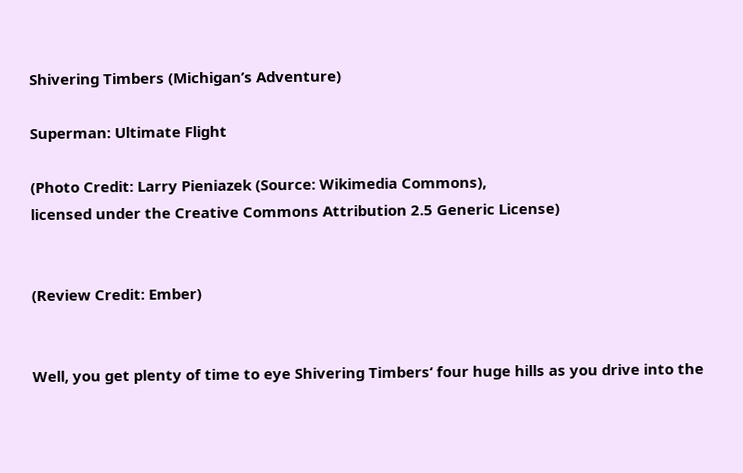Shivering Timbers (Michigan’s Adventure)

Superman: Ultimate Flight

(Photo Credit: Larry Pieniazek (Source: Wikimedia Commons),
licensed under the Creative Commons Attribution 2.5 Generic License)


(Review Credit: Ember)


Well, you get plenty of time to eye Shivering Timbers‘ four huge hills as you drive into the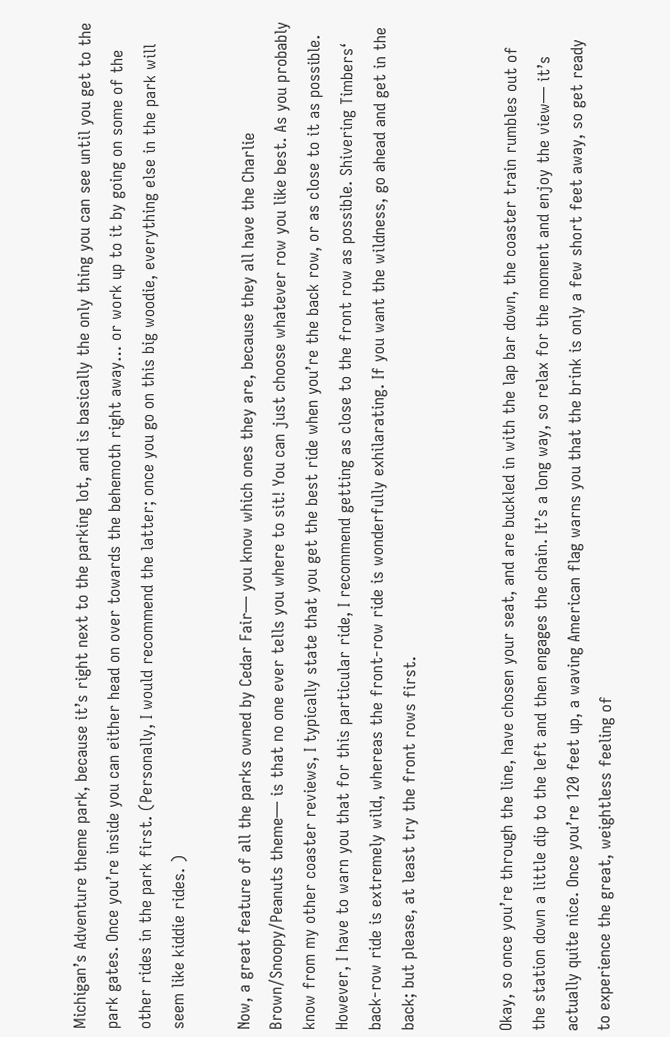Michigan’s Adventure theme park, because it’s right next to the parking lot, and is basically the only thing you can see until you get to the park gates. Once you’re inside you can either head on over towards the behemoth right away… or work up to it by going on some of the other rides in the park first. (Personally, I would recommend the latter; once you go on this big woodie, everything else in the park will seem like kiddie rides. )

Now, a great feature of all the parks owned by Cedar Fair— you know which ones they are, because they all have the Charlie Brown/Snoopy/Peanuts theme— is that no one ever tells you where to sit! You can just choose whatever row you like best. As you probably know from my other coaster reviews, I typically state that you get the best ride when you’re the back row, or as close to it as possible. However, I have to warn you that for this particular ride, I recommend getting as close to the front row as possible. Shivering Timbers‘ back-row ride is extremely wild, whereas the front-row ride is wonderfully exhilarating. If you want the wildness, go ahead and get in the back; but please, at least try the front rows first.


Okay, so once you’re through the line, have chosen your seat, and are buckled in with the lap bar down, the coaster train rumbles out of the station down a little dip to the left and then engages the chain. It’s a long way, so relax for the moment and enjoy the view— it’s actually quite nice. Once you’re 120 feet up, a waving American flag warns you that the brink is only a few short feet away, so get ready to experience the great, weightless feeling of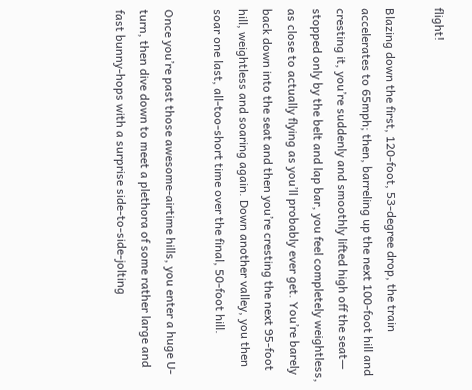flight!

Blazing down the first, 120-foot, 53-degree drop, the train accelerates to 65mph; then, barreling up the next 100-foot hill and cresting it, you’re suddenly and smoothly lifted high off the seat— stopped only by the belt and lap bar, you feel completely weightless, as close to actually flying as you’ll probably ever get. You’re barely back down into the seat and then you’re cresting the next 95-foot hill, weightless and soaring again. Down another valley, you then soar one last, all-too-short time over the final, 50-foot hill.

Once you’re past those awesome-airtime hills, you enter a huge U-turn, then dive down to meet a plethora of some rather large and fast bunny-hops with a surprise side-to-side-jolting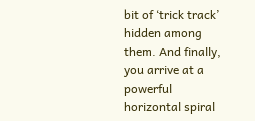bit of ‘trick track’ hidden among them. And finally, you arrive at a powerful horizontal spiral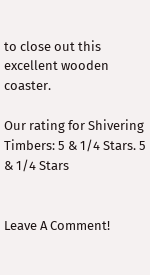to close out this excellent wooden coaster.

Our rating for Shivering Timbers: 5 & 1/4 Stars. 5 & 1/4 Stars


Leave A Comment!